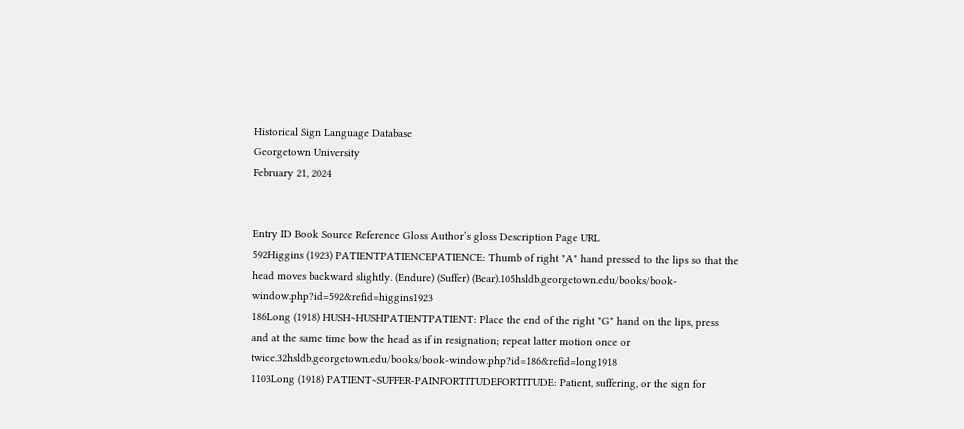Historical Sign Language Database
Georgetown University
February 21, 2024


Entry ID Book Source Reference Gloss Author’s gloss Description Page URL
592Higgins (1923) PATIENTPATIENCEPATIENCE: Thumb of right "A" hand pressed to the lips so that the head moves backward slightly. (Endure) (Suffer) (Bear).105hsldb.georgetown.edu/books/book-window.php?id=592&refid=higgins1923
186Long (1918) HUSH~HUSHPATIENTPATIENT: Place the end of the right "G" hand on the lips, press and at the same time bow the head as if in resignation; repeat latter motion once or twice.32hsldb.georgetown.edu/books/book-window.php?id=186&refid=long1918
1103Long (1918) PATIENT~SUFFER-PAINFORTITUDEFORTITUDE: Patient, suffering, or the sign for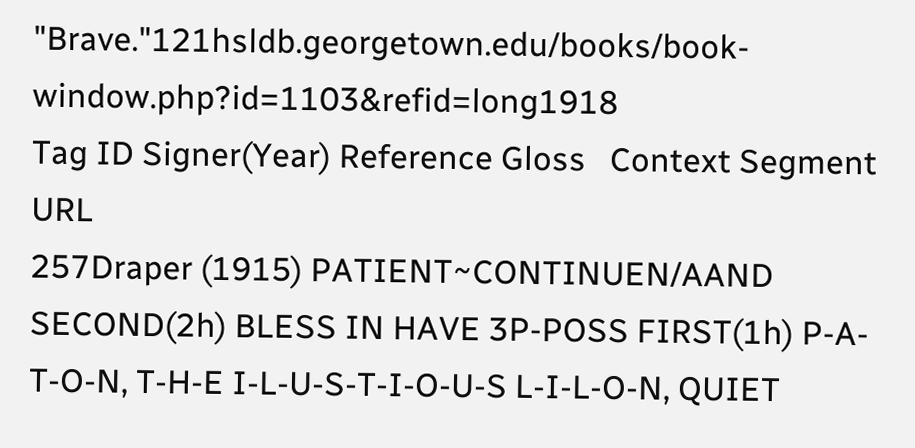"Brave."121hsldb.georgetown.edu/books/book-window.php?id=1103&refid=long1918
Tag ID Signer(Year) Reference Gloss   Context Segment URL
257Draper (1915) PATIENT~CONTINUEN/AAND SECOND(2h) BLESS IN HAVE 3P-POSS FIRST(1h) P-A-T-O-N, T-H-E I-L-U-S-T-I-O-U-S L-I-L-O-N, QUIET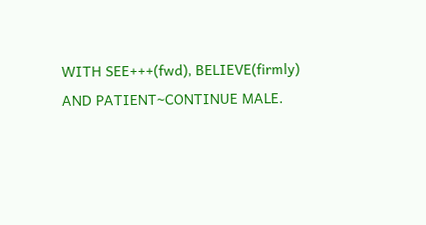WITH SEE+++(fwd), BELIEVE(firmly) AND PATIENT~CONTINUE MALE.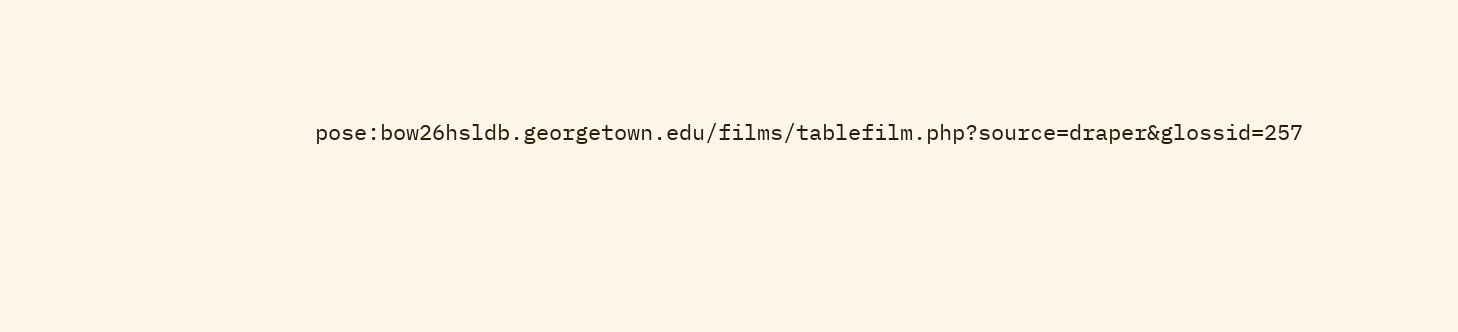pose:bow26hsldb.georgetown.edu/films/tablefilm.php?source=draper&glossid=257